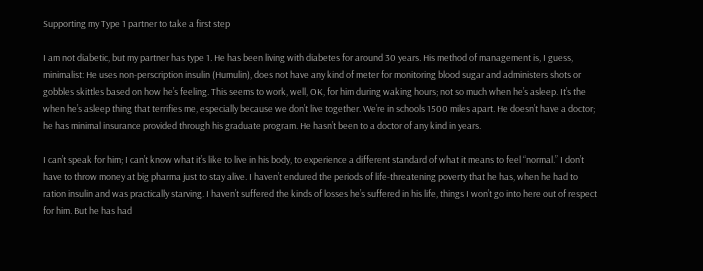Supporting my Type 1 partner to take a first step

I am not diabetic, but my partner has type 1. He has been living with diabetes for around 30 years. His method of management is, I guess, minimalist: He uses non-perscription insulin (Humulin), does not have any kind of meter for monitoring blood sugar and administers shots or gobbles skittles based on how he’s feeling. This seems to work, well, OK, for him during waking hours; not so much when he’s asleep. It’s the when he’s asleep thing that terrifies me, especially because we don’t live together. We’re in schools 1500 miles apart. He doesn’t have a doctor; he has minimal insurance provided through his graduate program. He hasn’t been to a doctor of any kind in years.

I can’t speak for him; I can’t know what it’s like to live in his body, to experience a different standard of what it means to feel “normal.” I don’t have to throw money at big pharma just to stay alive. I haven’t endured the periods of life-threatening poverty that he has, when he had to ration insulin and was practically starving. I haven’t suffered the kinds of losses he’s suffered in his life, things I won’t go into here out of respect for him. But he has had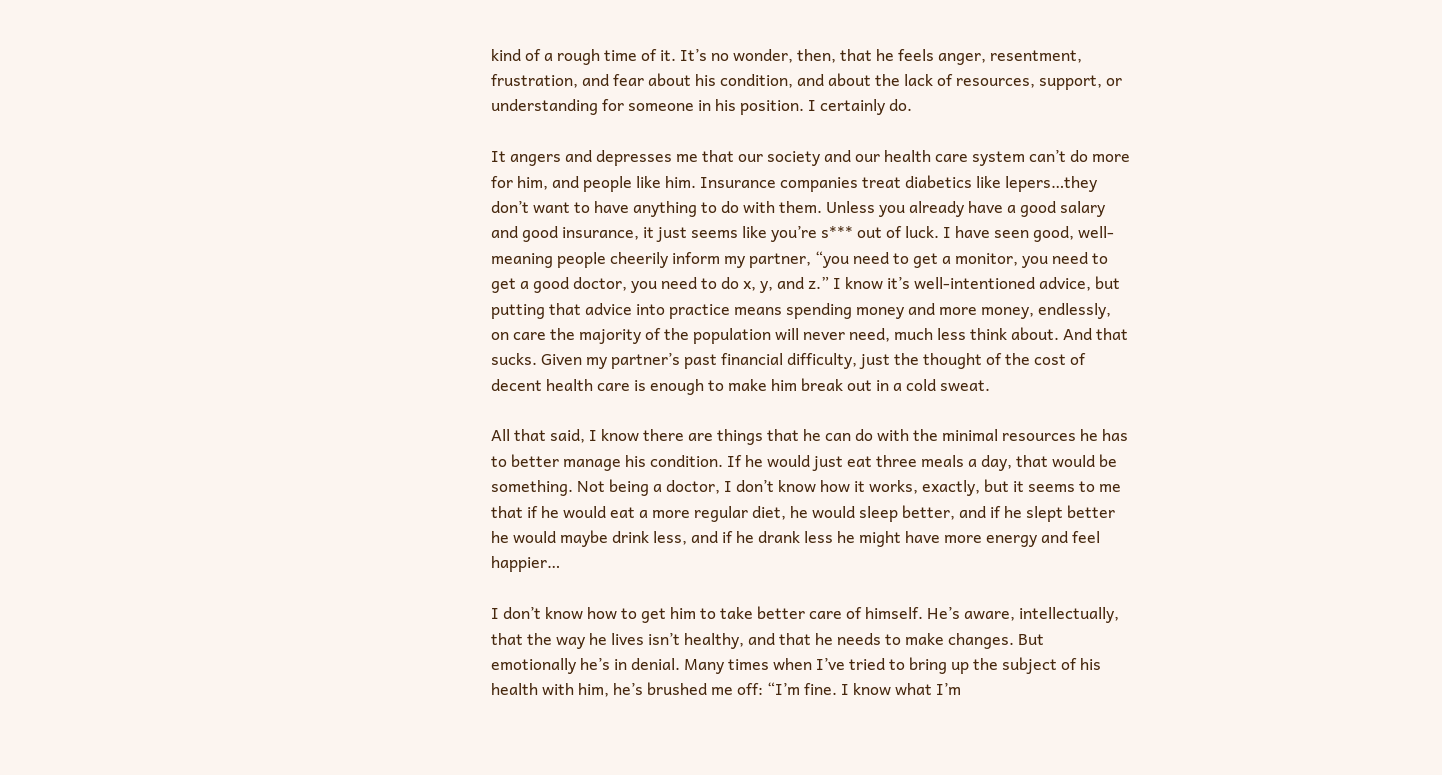kind of a rough time of it. It’s no wonder, then, that he feels anger, resentment, frustration, and fear about his condition, and about the lack of resources, support, or understanding for someone in his position. I certainly do.

It angers and depresses me that our society and our health care system can’t do more for him, and people like him. Insurance companies treat diabetics like lepers…they don’t want to have anything to do with them. Unless you already have a good salary and good insurance, it just seems like you’re s*** out of luck. I have seen good, well-meaning people cheerily inform my partner, “you need to get a monitor, you need to get a good doctor, you need to do x, y, and z.” I know it’s well-intentioned advice, but putting that advice into practice means spending money and more money, endlessly, on care the majority of the population will never need, much less think about. And that sucks. Given my partner’s past financial difficulty, just the thought of the cost of decent health care is enough to make him break out in a cold sweat.

All that said, I know there are things that he can do with the minimal resources he has to better manage his condition. If he would just eat three meals a day, that would be something. Not being a doctor, I don’t know how it works, exactly, but it seems to me that if he would eat a more regular diet, he would sleep better, and if he slept better he would maybe drink less, and if he drank less he might have more energy and feel happier…

I don’t know how to get him to take better care of himself. He’s aware, intellectually, that the way he lives isn’t healthy, and that he needs to make changes. But emotionally he’s in denial. Many times when I’ve tried to bring up the subject of his health with him, he’s brushed me off: “I’m fine. I know what I’m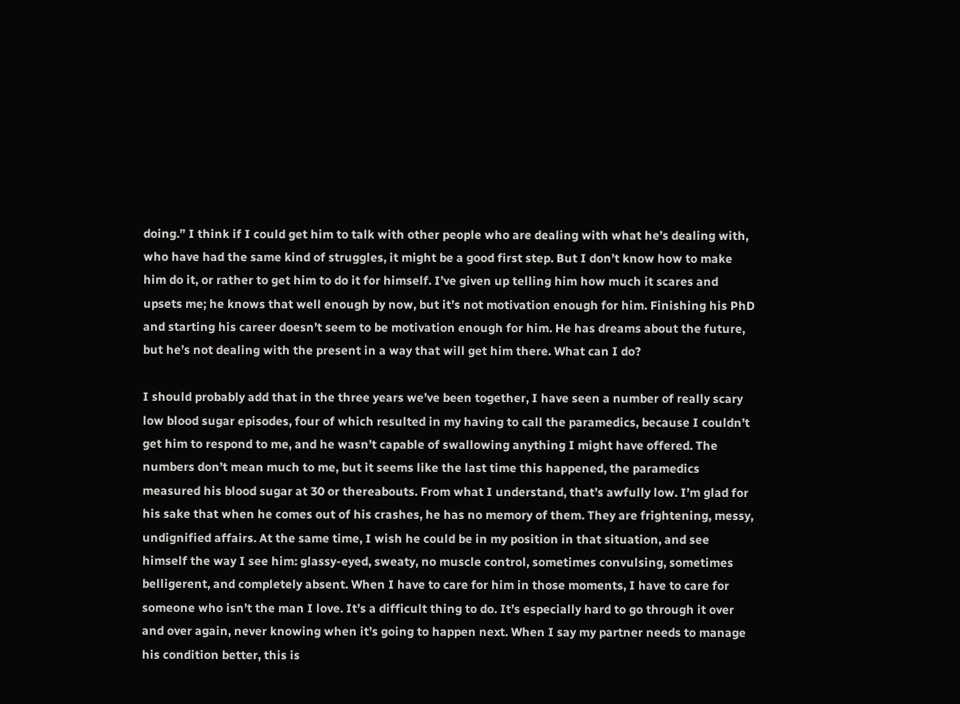doing.” I think if I could get him to talk with other people who are dealing with what he’s dealing with, who have had the same kind of struggles, it might be a good first step. But I don’t know how to make him do it, or rather to get him to do it for himself. I’ve given up telling him how much it scares and upsets me; he knows that well enough by now, but it’s not motivation enough for him. Finishing his PhD and starting his career doesn’t seem to be motivation enough for him. He has dreams about the future, but he’s not dealing with the present in a way that will get him there. What can I do?

I should probably add that in the three years we’ve been together, I have seen a number of really scary low blood sugar episodes, four of which resulted in my having to call the paramedics, because I couldn’t get him to respond to me, and he wasn’t capable of swallowing anything I might have offered. The numbers don’t mean much to me, but it seems like the last time this happened, the paramedics measured his blood sugar at 30 or thereabouts. From what I understand, that’s awfully low. I’m glad for his sake that when he comes out of his crashes, he has no memory of them. They are frightening, messy, undignified affairs. At the same time, I wish he could be in my position in that situation, and see himself the way I see him: glassy-eyed, sweaty, no muscle control, sometimes convulsing, sometimes belligerent, and completely absent. When I have to care for him in those moments, I have to care for someone who isn’t the man I love. It’s a difficult thing to do. It’s especially hard to go through it over and over again, never knowing when it’s going to happen next. When I say my partner needs to manage his condition better, this is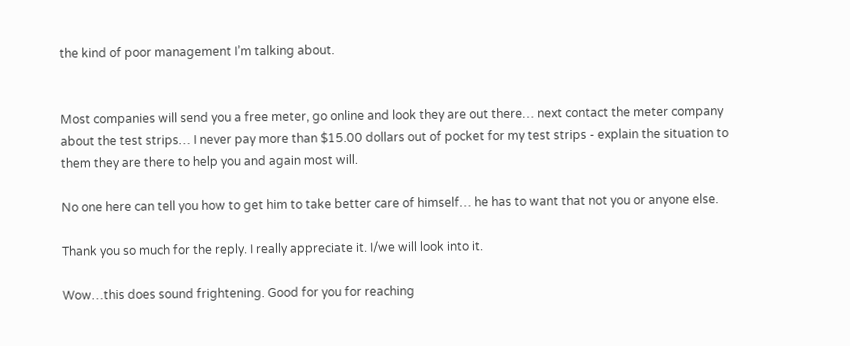the kind of poor management I’m talking about.


Most companies will send you a free meter, go online and look they are out there… next contact the meter company about the test strips… I never pay more than $15.00 dollars out of pocket for my test strips - explain the situation to them they are there to help you and again most will.

No one here can tell you how to get him to take better care of himself… he has to want that not you or anyone else.

Thank you so much for the reply. I really appreciate it. I/we will look into it.

Wow…this does sound frightening. Good for you for reaching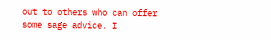out to others who can offer some sage advice. I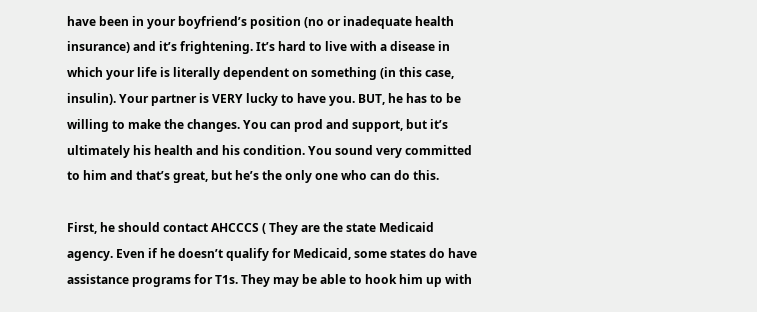have been in your boyfriend’s position (no or inadequate health insurance) and it’s frightening. It’s hard to live with a disease in which your life is literally dependent on something (in this case, insulin). Your partner is VERY lucky to have you. BUT, he has to be willing to make the changes. You can prod and support, but it’s ultimately his health and his condition. You sound very committed to him and that’s great, but he’s the only one who can do this.

First, he should contact AHCCCS ( They are the state Medicaid agency. Even if he doesn’t qualify for Medicaid, some states do have assistance programs for T1s. They may be able to hook him up with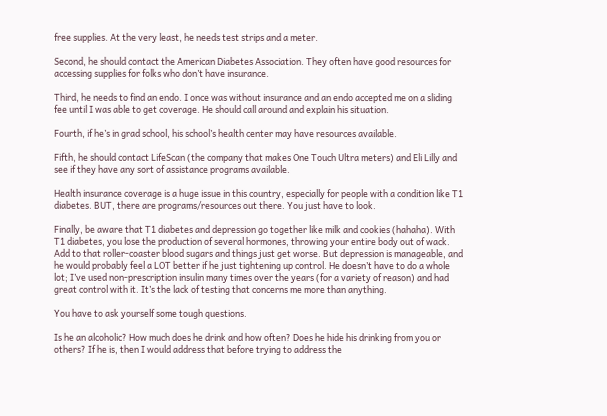free supplies. At the very least, he needs test strips and a meter.

Second, he should contact the American Diabetes Association. They often have good resources for accessing supplies for folks who don’t have insurance.

Third, he needs to find an endo. I once was without insurance and an endo accepted me on a sliding fee until I was able to get coverage. He should call around and explain his situation.

Fourth, if he’s in grad school, his school’s health center may have resources available.

Fifth, he should contact LifeScan (the company that makes One Touch Ultra meters) and Eli Lilly and see if they have any sort of assistance programs available.

Health insurance coverage is a huge issue in this country, especially for people with a condition like T1 diabetes. BUT, there are programs/resources out there. You just have to look.

Finally, be aware that T1 diabetes and depression go together like milk and cookies (hahaha). With T1 diabetes, you lose the production of several hormones, throwing your entire body out of wack. Add to that roller-coaster blood sugars and things just get worse. But depression is manageable, and he would probably feel a LOT better if he just tightening up control. He doesn’t have to do a whole lot; I’ve used non-prescription insulin many times over the years (for a variety of reason) and had great control with it. It’s the lack of testing that concerns me more than anything.

You have to ask yourself some tough questions.

Is he an alcoholic? How much does he drink and how often? Does he hide his drinking from you or others? If he is, then I would address that before trying to address the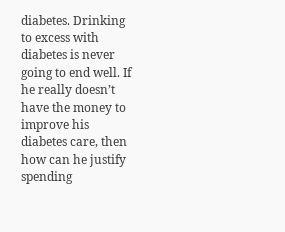diabetes. Drinking to excess with diabetes is never going to end well. If he really doesn’t have the money to improve his diabetes care, then how can he justify spending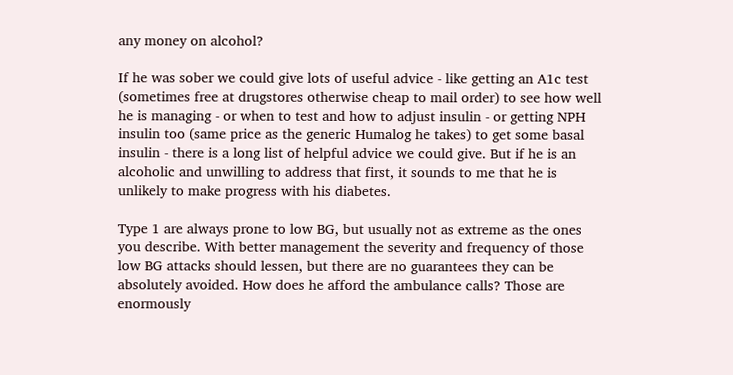any money on alcohol?

If he was sober we could give lots of useful advice - like getting an A1c test (sometimes free at drugstores otherwise cheap to mail order) to see how well he is managing - or when to test and how to adjust insulin - or getting NPH insulin too (same price as the generic Humalog he takes) to get some basal insulin - there is a long list of helpful advice we could give. But if he is an alcoholic and unwilling to address that first, it sounds to me that he is unlikely to make progress with his diabetes.

Type 1 are always prone to low BG, but usually not as extreme as the ones you describe. With better management the severity and frequency of those low BG attacks should lessen, but there are no guarantees they can be absolutely avoided. How does he afford the ambulance calls? Those are enormously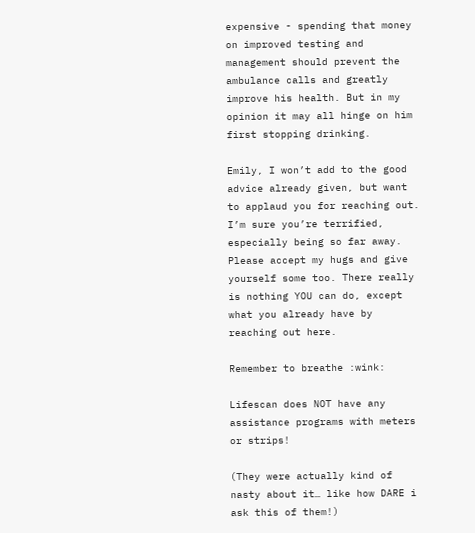expensive - spending that money on improved testing and management should prevent the ambulance calls and greatly improve his health. But in my opinion it may all hinge on him first stopping drinking.

Emily, I won’t add to the good advice already given, but want to applaud you for reaching out. I’m sure you’re terrified, especially being so far away. Please accept my hugs and give yourself some too. There really is nothing YOU can do, except what you already have by reaching out here.

Remember to breathe :wink:

Lifescan does NOT have any assistance programs with meters or strips!

(They were actually kind of nasty about it… like how DARE i ask this of them!)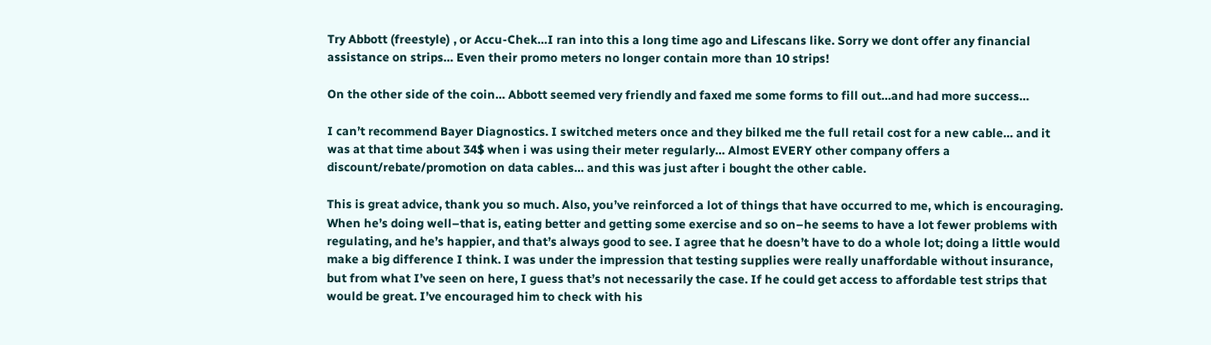Try Abbott (freestyle) , or Accu-Chek…I ran into this a long time ago and Lifescans like. Sorry we dont offer any financial assistance on strips… Even their promo meters no longer contain more than 10 strips!

On the other side of the coin… Abbott seemed very friendly and faxed me some forms to fill out…and had more success…

I can’t recommend Bayer Diagnostics. I switched meters once and they bilked me the full retail cost for a new cable… and it was at that time about 34$ when i was using their meter regularly… Almost EVERY other company offers a discount/rebate/promotion on data cables… and this was just after i bought the other cable.

This is great advice, thank you so much. Also, you’ve reinforced a lot of things that have occurred to me, which is encouraging. When he’s doing well–that is, eating better and getting some exercise and so on–he seems to have a lot fewer problems with regulating, and he’s happier, and that’s always good to see. I agree that he doesn’t have to do a whole lot; doing a little would make a big difference I think. I was under the impression that testing supplies were really unaffordable without insurance, but from what I’ve seen on here, I guess that’s not necessarily the case. If he could get access to affordable test strips that would be great. I’ve encouraged him to check with his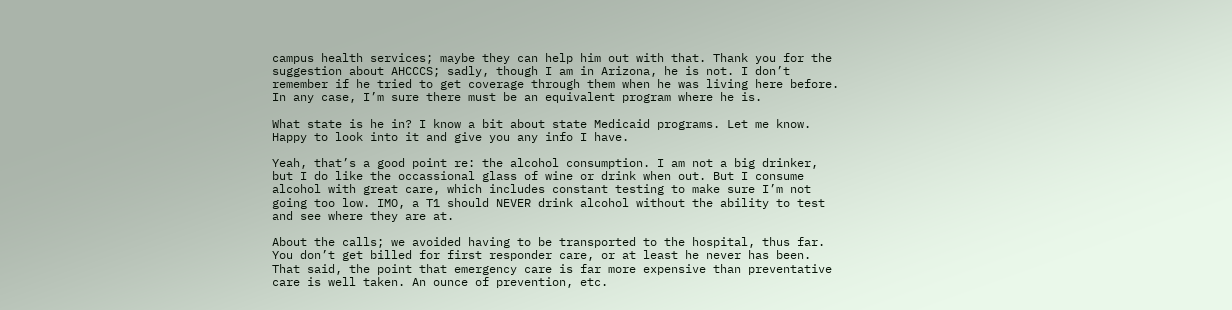campus health services; maybe they can help him out with that. Thank you for the suggestion about AHCCCS; sadly, though I am in Arizona, he is not. I don’t remember if he tried to get coverage through them when he was living here before. In any case, I’m sure there must be an equivalent program where he is.

What state is he in? I know a bit about state Medicaid programs. Let me know. Happy to look into it and give you any info I have.

Yeah, that’s a good point re: the alcohol consumption. I am not a big drinker, but I do like the occassional glass of wine or drink when out. But I consume alcohol with great care, which includes constant testing to make sure I’m not going too low. IMO, a T1 should NEVER drink alcohol without the ability to test and see where they are at.

About the calls; we avoided having to be transported to the hospital, thus far. You don’t get billed for first responder care, or at least he never has been. That said, the point that emergency care is far more expensive than preventative care is well taken. An ounce of prevention, etc.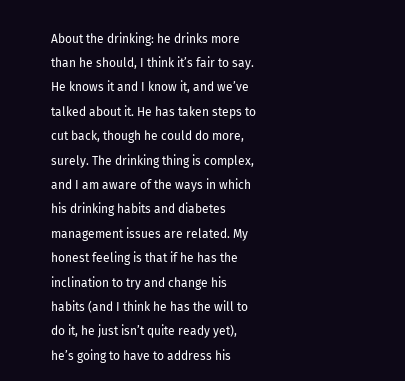About the drinking: he drinks more than he should, I think it’s fair to say. He knows it and I know it, and we’ve talked about it. He has taken steps to cut back, though he could do more, surely. The drinking thing is complex, and I am aware of the ways in which his drinking habits and diabetes management issues are related. My honest feeling is that if he has the inclination to try and change his habits (and I think he has the will to do it, he just isn’t quite ready yet), he’s going to have to address his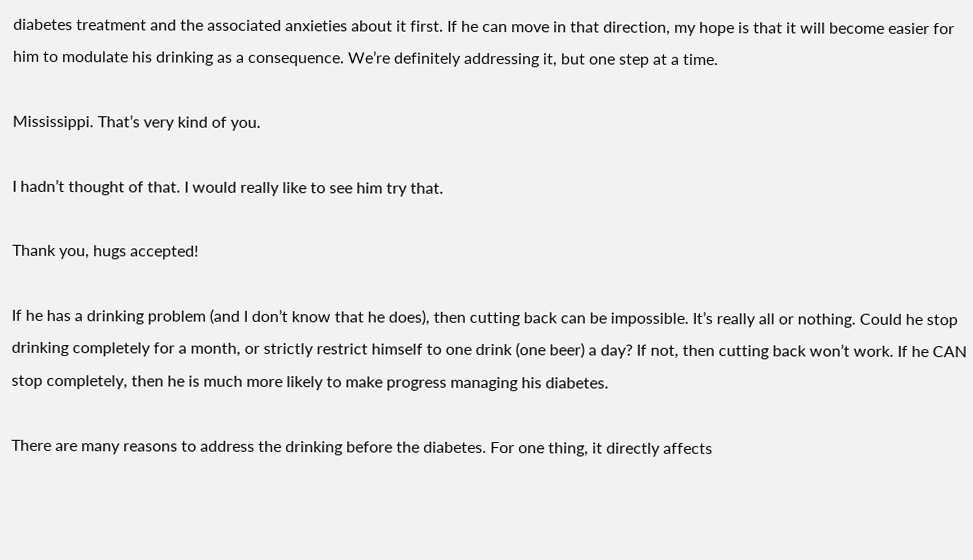diabetes treatment and the associated anxieties about it first. If he can move in that direction, my hope is that it will become easier for him to modulate his drinking as a consequence. We’re definitely addressing it, but one step at a time.

Mississippi. That’s very kind of you.

I hadn’t thought of that. I would really like to see him try that.

Thank you, hugs accepted!

If he has a drinking problem (and I don’t know that he does), then cutting back can be impossible. It’s really all or nothing. Could he stop drinking completely for a month, or strictly restrict himself to one drink (one beer) a day? If not, then cutting back won’t work. If he CAN stop completely, then he is much more likely to make progress managing his diabetes.

There are many reasons to address the drinking before the diabetes. For one thing, it directly affects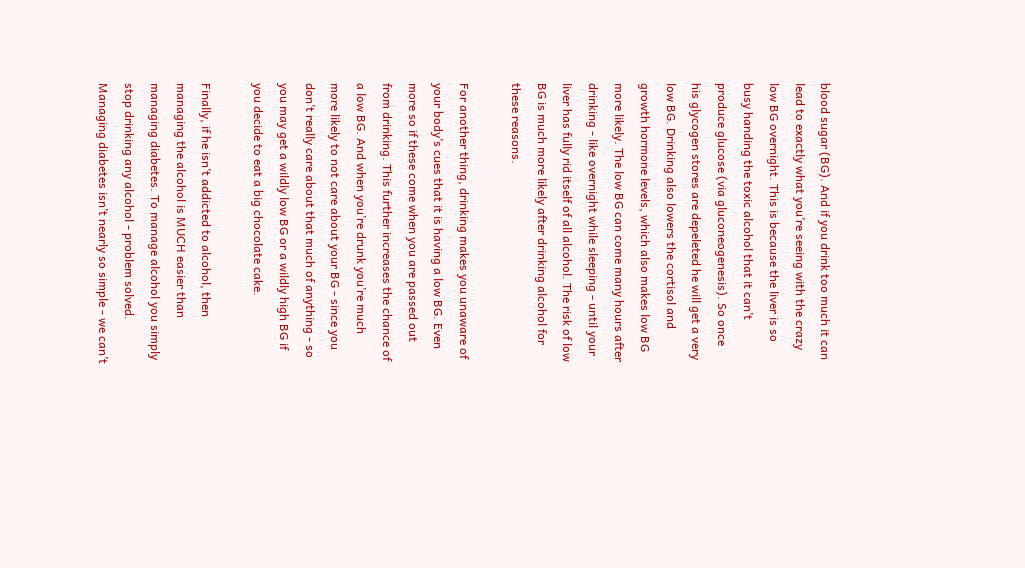blood sugar (BG). And if you drink too much it can lead to exactly what you’re seeing with the crazy low BG overnight. This is because the liver is so busy handing the toxic alcohol that it can’t produce glucose (via gluconeogenesis). So once his glycogen stores are depeleted he will get a very low BG. Drinking also lowers the cortisol and growth hormone levels, which also makes low BG more likely. The low BG can come many hours after drinking - like overnight while sleeping - until your liver has fully rid itself of all alcohol. The risk of low BG is much more likely after drinking alcohol for these reasons.

For another thing, drinking makes you unaware of your body’s cues that it is having a low BG. Even more so if these come when you are passed out from drinking. This further increases the chance of a low BG. And when you’re drunk you’re much more likely to not care about your BG - since you don’t really care about that much of anything - so you may get a wildly low BG or a wildly high BG if you decide to eat a big chocolate cake.

Finally, if he isn’t addicted to alcohol, then managing the alcohol is MUCH easier than managing diabetes. To manage alcohol you simply stop drinking any alcohol - problem solved. Managing diabetes isn’t nearly so simple - we can’t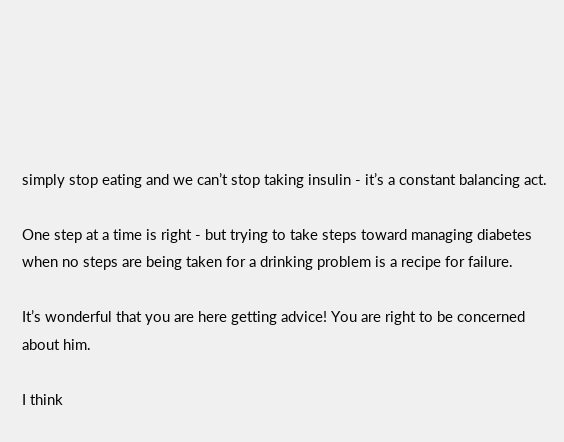simply stop eating and we can’t stop taking insulin - it’s a constant balancing act.

One step at a time is right - but trying to take steps toward managing diabetes when no steps are being taken for a drinking problem is a recipe for failure.

It’s wonderful that you are here getting advice! You are right to be concerned about him.

I think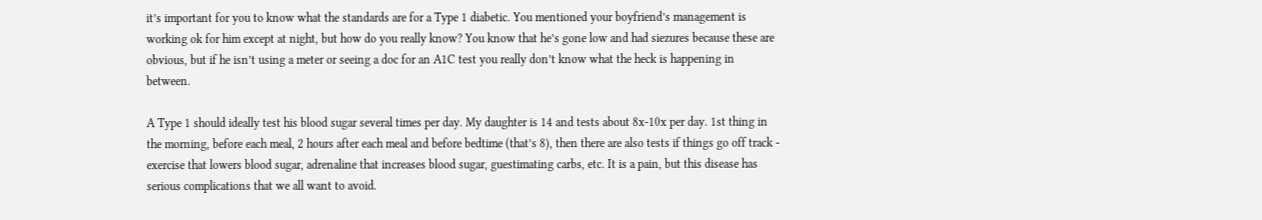it’s important for you to know what the standards are for a Type 1 diabetic. You mentioned your boyfriend’s management is working ok for him except at night, but how do you really know? You know that he’s gone low and had siezures because these are obvious, but if he isn’t using a meter or seeing a doc for an A1C test you really don’t know what the heck is happening in between.

A Type 1 should ideally test his blood sugar several times per day. My daughter is 14 and tests about 8x-10x per day. 1st thing in the morning, before each meal, 2 hours after each meal and before bedtime (that’s 8), then there are also tests if things go off track - exercise that lowers blood sugar, adrenaline that increases blood sugar, guestimating carbs, etc. It is a pain, but this disease has serious complications that we all want to avoid.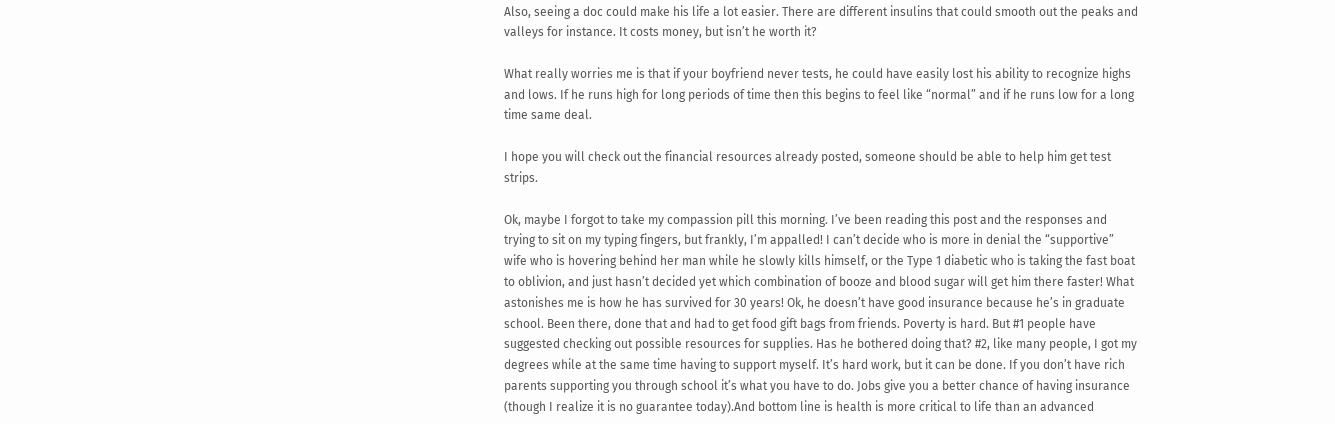Also, seeing a doc could make his life a lot easier. There are different insulins that could smooth out the peaks and valleys for instance. It costs money, but isn’t he worth it?

What really worries me is that if your boyfriend never tests, he could have easily lost his ability to recognize highs and lows. If he runs high for long periods of time then this begins to feel like “normal” and if he runs low for a long time same deal.

I hope you will check out the financial resources already posted, someone should be able to help him get test strips.

Ok, maybe I forgot to take my compassion pill this morning. I’ve been reading this post and the responses and trying to sit on my typing fingers, but frankly, I’m appalled! I can’t decide who is more in denial the “supportive” wife who is hovering behind her man while he slowly kills himself, or the Type 1 diabetic who is taking the fast boat to oblivion, and just hasn’t decided yet which combination of booze and blood sugar will get him there faster! What astonishes me is how he has survived for 30 years! Ok, he doesn’t have good insurance because he’s in graduate school. Been there, done that and had to get food gift bags from friends. Poverty is hard. But #1 people have suggested checking out possible resources for supplies. Has he bothered doing that? #2, like many people, I got my degrees while at the same time having to support myself. It’s hard work, but it can be done. If you don’t have rich parents supporting you through school it’s what you have to do. Jobs give you a better chance of having insurance (though I realize it is no guarantee today).And bottom line is health is more critical to life than an advanced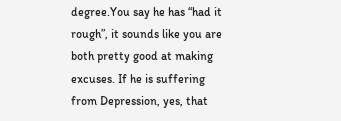degree.You say he has “had it rough”, it sounds like you are both pretty good at making excuses. If he is suffering from Depression, yes, that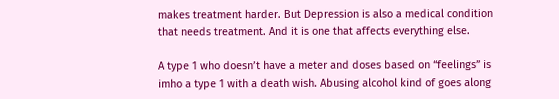makes treatment harder. But Depression is also a medical condition that needs treatment. And it is one that affects everything else.

A type 1 who doesn’t have a meter and doses based on “feelings” is imho a type 1 with a death wish. Abusing alcohol kind of goes along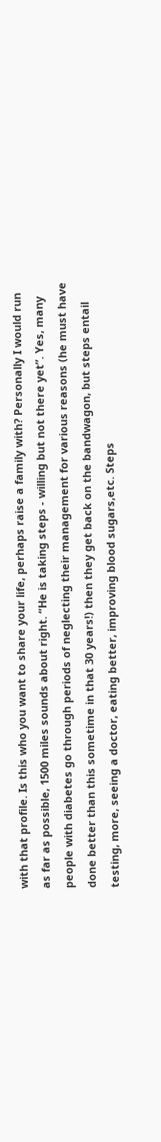with that profile. Is this who you want to share your life, perhaps raise a family with? Personally I would run as far as possible, 1500 miles sounds about right. “He is taking steps - willing but not there yet”. Yes, many people with diabetes go through periods of neglecting their management for various reasons (he must have done better than this sometime in that 30 years!) then they get back on the bandwagon, but steps entail testing, more, seeing a doctor, eating better, improving blood sugars,etc. Steps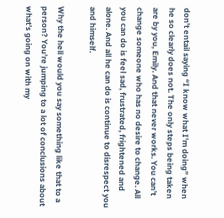don’t entail saying “I know what I’m doing” when he so clearly does not. The only steps being taken are by you, Emily. And that never works. You can’t change someone who has no desire to change. All you can do is feel sad, frustrated, frightened and alone. And all he can do is continue to disrespect you and himself.

Why the hell would you say something like that to a person? You’re jumping to a lot of conclusions about what’s going on with my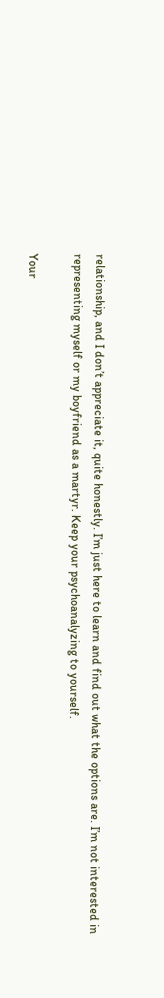relationship, and I don’t appreciate it, quite honestly. I’m just here to learn and find out what the options are. I’m not interested in representing myself or my boyfriend as a martyr. Keep your psychoanalyzing to yourself.

Your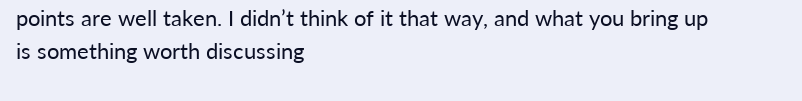points are well taken. I didn’t think of it that way, and what you bring up is something worth discussing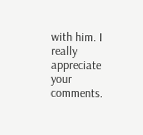with him. I really appreciate your comments.